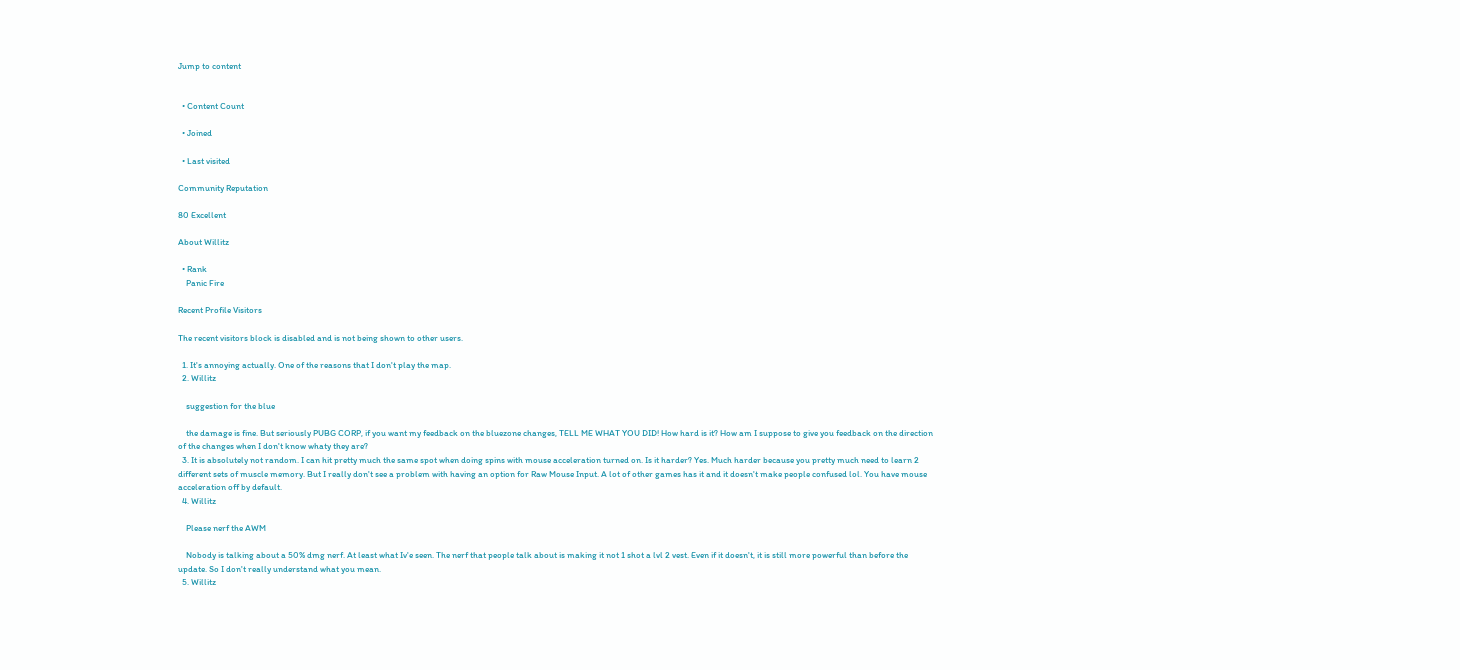Jump to content


  • Content Count

  • Joined

  • Last visited

Community Reputation

80 Excellent

About Willitz

  • Rank
    Panic Fire

Recent Profile Visitors

The recent visitors block is disabled and is not being shown to other users.

  1. It's annoying actually. One of the reasons that I don't play the map.
  2. Willitz

    suggestion for the blue

    the damage is fine. But seriously PUBG CORP, if you want my feedback on the bluezone changes, TELL ME WHAT YOU DID! How hard is it? How am I suppose to give you feedback on the direction of the changes when I don't know whaty they are?
  3. It is absolutely not random. I can hit pretty much the same spot when doing spins with mouse acceleration turned on. Is it harder? Yes. Much harder because you pretty much need to learn 2 different sets of muscle memory. But I really don't see a problem with having an option for Raw Mouse Input. A lot of other games has it and it doesn't make people confused lol. You have mouse acceleration off by default.
  4. Willitz

    Please nerf the AWM

    Nobody is talking about a 50% dmg nerf. At least what Iv'e seen. The nerf that people talk about is making it not 1 shot a lvl 2 vest. Even if it doesn't, it is still more powerful than before the update. So I don't really understand what you mean.
  5. Willitz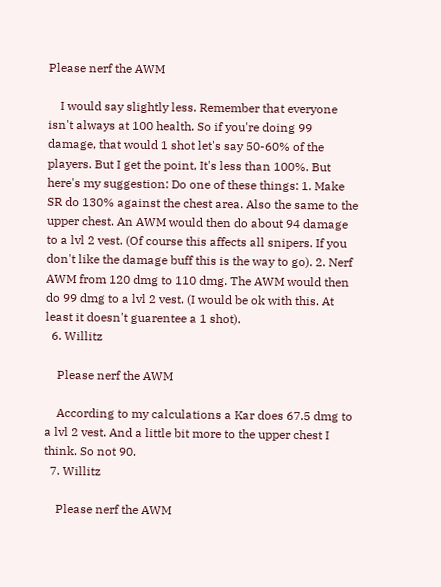Please nerf the AWM

    I would say slightly less. Remember that everyone isn't always at 100 health. So if you're doing 99 damage, that would 1 shot let's say 50-60% of the players. But I get the point, It's less than 100%. But here's my suggestion: Do one of these things: 1. Make SR do 130% against the chest area. Also the same to the upper chest. An AWM would then do about 94 damage to a lvl 2 vest. (Of course this affects all snipers. If you don't like the damage buff this is the way to go). 2. Nerf AWM from 120 dmg to 110 dmg. The AWM would then do 99 dmg to a lvl 2 vest. (I would be ok with this. At least it doesn't guarentee a 1 shot).
  6. Willitz

    Please nerf the AWM

    According to my calculations a Kar does 67.5 dmg to a lvl 2 vest. And a little bit more to the upper chest I think. So not 90.
  7. Willitz

    Please nerf the AWM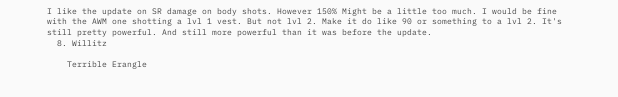I like the update on SR damage on body shots. However 150% Might be a little too much. I would be fine with the AWM one shotting a lvl 1 vest. But not lvl 2. Make it do like 90 or something to a lvl 2. It's still pretty powerful. And still more powerful than it was before the update.
  8. Willitz

    Terrible Erangle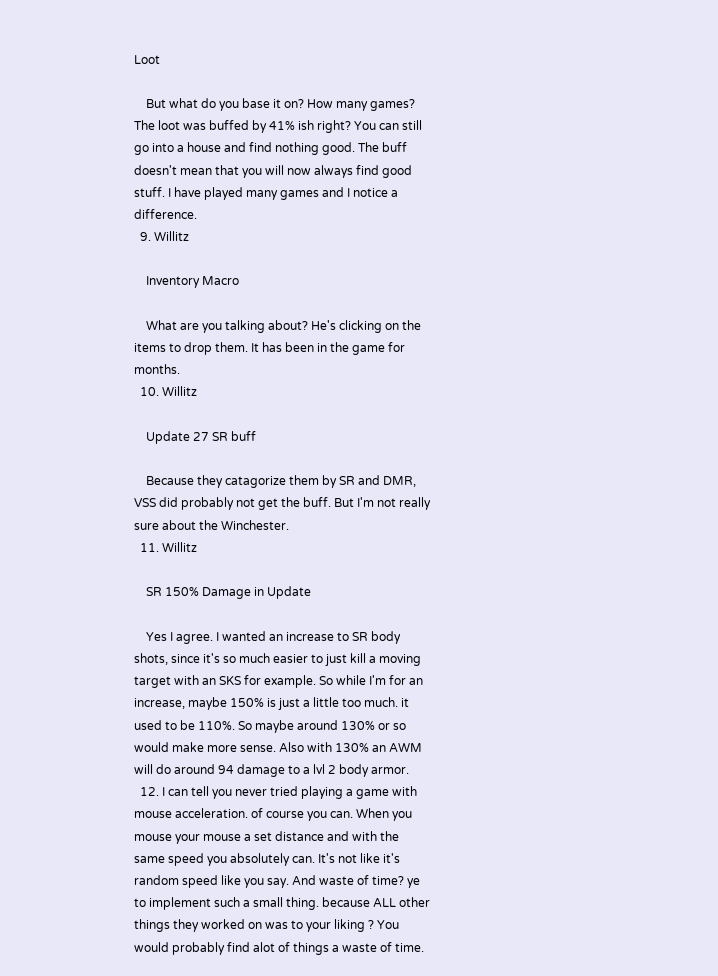Loot

    But what do you base it on? How many games? The loot was buffed by 41% ish right? You can still go into a house and find nothing good. The buff doesn't mean that you will now always find good stuff. I have played many games and I notice a difference.
  9. Willitz

    Inventory Macro

    What are you talking about? He's clicking on the items to drop them. It has been in the game for months.
  10. Willitz

    Update 27 SR buff

    Because they catagorize them by SR and DMR, VSS did probably not get the buff. But I'm not really sure about the Winchester.
  11. Willitz

    SR 150% Damage in Update

    Yes I agree. I wanted an increase to SR body shots, since it's so much easier to just kill a moving target with an SKS for example. So while I'm for an increase, maybe 150% is just a little too much. it used to be 110%. So maybe around 130% or so would make more sense. Also with 130% an AWM will do around 94 damage to a lvl 2 body armor.
  12. I can tell you never tried playing a game with mouse acceleration. of course you can. When you mouse your mouse a set distance and with the same speed you absolutely can. It's not like it's random speed like you say. And waste of time? ye to implement such a small thing. because ALL other things they worked on was to your liking ? You would probably find alot of things a waste of time.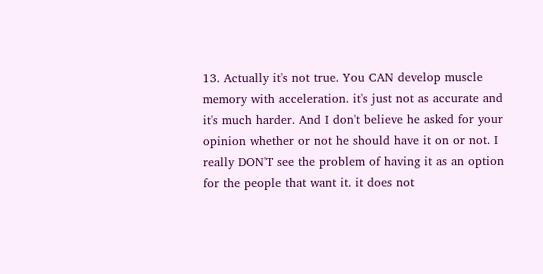13. Actually it's not true. You CAN develop muscle memory with acceleration. it's just not as accurate and it's much harder. And I don't believe he asked for your opinion whether or not he should have it on or not. I really DON'T see the problem of having it as an option for the people that want it. it does not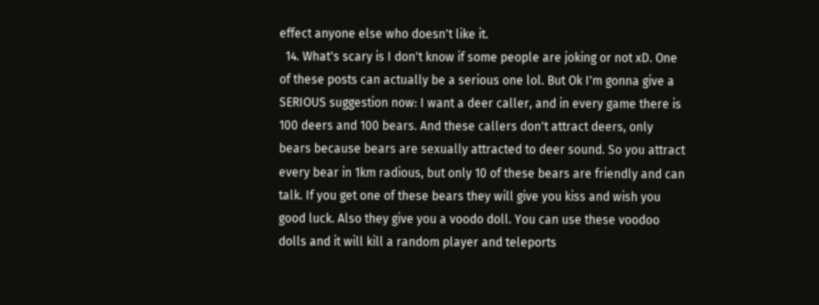effect anyone else who doesn't like it.
  14. What's scary is I don't know if some people are joking or not xD. One of these posts can actually be a serious one lol. But Ok I'm gonna give a SERIOUS suggestion now: I want a deer caller, and in every game there is 100 deers and 100 bears. And these callers don't attract deers, only bears because bears are sexually attracted to deer sound. So you attract every bear in 1km radious, but only 10 of these bears are friendly and can talk. If you get one of these bears they will give you kiss and wish you good luck. Also they give you a voodo doll. You can use these voodoo dolls and it will kill a random player and teleports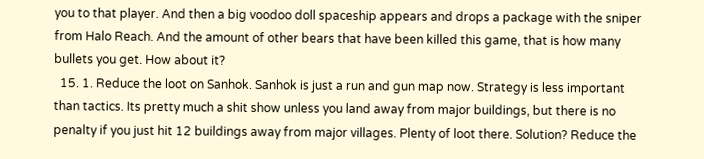you to that player. And then a big voodoo doll spaceship appears and drops a package with the sniper from Halo Reach. And the amount of other bears that have been killed this game, that is how many bullets you get. How about it?
  15. 1. Reduce the loot on Sanhok. Sanhok is just a run and gun map now. Strategy is less important than tactics. Its pretty much a shit show unless you land away from major buildings, but there is no penalty if you just hit 12 buildings away from major villages. Plenty of loot there. Solution? Reduce the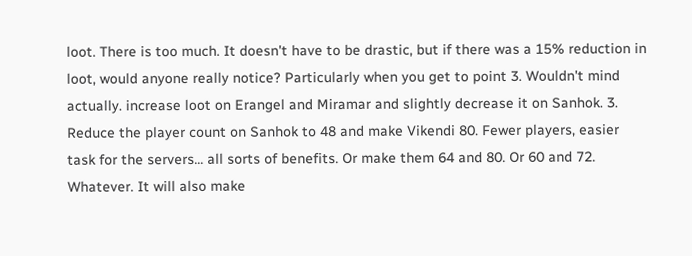loot. There is too much. It doesn't have to be drastic, but if there was a 15% reduction in loot, would anyone really notice? Particularly when you get to point 3. Wouldn't mind actually. increase loot on Erangel and Miramar and slightly decrease it on Sanhok. 3. Reduce the player count on Sanhok to 48 and make Vikendi 80. Fewer players, easier task for the servers... all sorts of benefits. Or make them 64 and 80. Or 60 and 72. Whatever. It will also make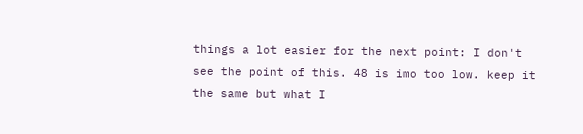things a lot easier for the next point: I don't see the point of this. 48 is imo too low. keep it the same but what I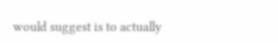would suggest is to actually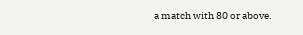a match with 80 or above.